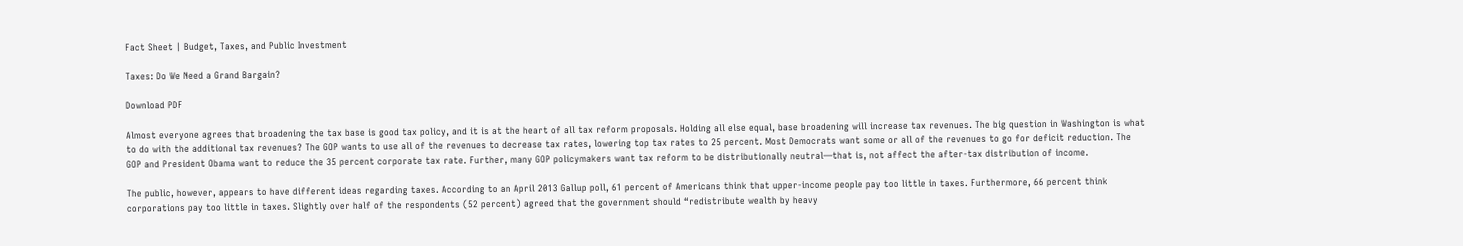Fact Sheet | Budget, Taxes, and Public Investment

Taxes: Do We Need a Grand Bargain?

Download PDF

Almost everyone agrees that broadening the tax base is good tax policy, and it is at the heart of all tax reform proposals. Holding all else equal, base broadening will increase tax revenues. The big question in Washington is what to do with the additional tax revenues? The GOP wants to use all of the revenues to decrease tax rates, lowering top tax rates to 25 percent. Most Democrats want some or all of the revenues to go for deficit reduction. The GOP and President Obama want to reduce the 35 percent corporate tax rate. Further, many GOP policymakers want tax reform to be distributionally neutral—that is, not affect the after-tax distribution of income.

The public, however, appears to have different ideas regarding taxes. According to an April 2013 Gallup poll, 61 percent of Americans think that upper-income people pay too little in taxes. Furthermore, 66 percent think corporations pay too little in taxes. Slightly over half of the respondents (52 percent) agreed that the government should “redistribute wealth by heavy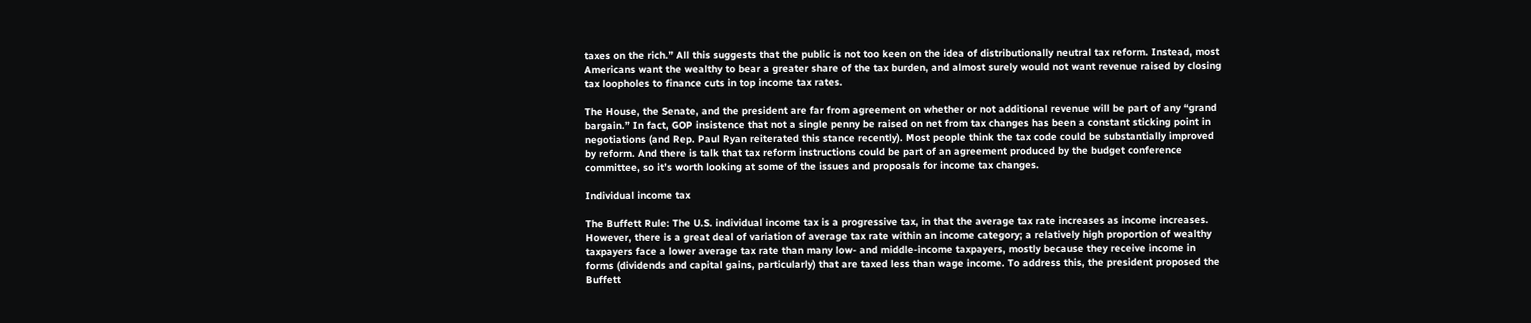taxes on the rich.” All this suggests that the public is not too keen on the idea of distributionally neutral tax reform. Instead, most Americans want the wealthy to bear a greater share of the tax burden, and almost surely would not want revenue raised by closing tax loopholes to finance cuts in top income tax rates.

The House, the Senate, and the president are far from agreement on whether or not additional revenue will be part of any “grand bargain.” In fact, GOP insistence that not a single penny be raised on net from tax changes has been a constant sticking point in negotiations (and Rep. Paul Ryan reiterated this stance recently). Most people think the tax code could be substantially improved by reform. And there is talk that tax reform instructions could be part of an agreement produced by the budget conference committee, so it’s worth looking at some of the issues and proposals for income tax changes.

Individual income tax

The Buffett Rule: The U.S. individual income tax is a progressive tax, in that the average tax rate increases as income increases. However, there is a great deal of variation of average tax rate within an income category; a relatively high proportion of wealthy taxpayers face a lower average tax rate than many low- and middle-income taxpayers, mostly because they receive income in forms (dividends and capital gains, particularly) that are taxed less than wage income. To address this, the president proposed the Buffett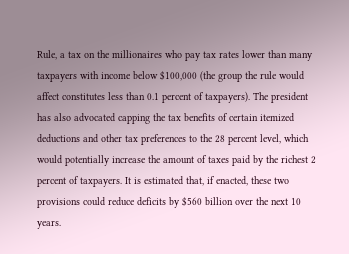Rule, a tax on the millionaires who pay tax rates lower than many taxpayers with income below $100,000 (the group the rule would affect constitutes less than 0.1 percent of taxpayers). The president has also advocated capping the tax benefits of certain itemized deductions and other tax preferences to the 28 percent level, which would potentially increase the amount of taxes paid by the richest 2 percent of taxpayers. It is estimated that, if enacted, these two provisions could reduce deficits by $560 billion over the next 10 years.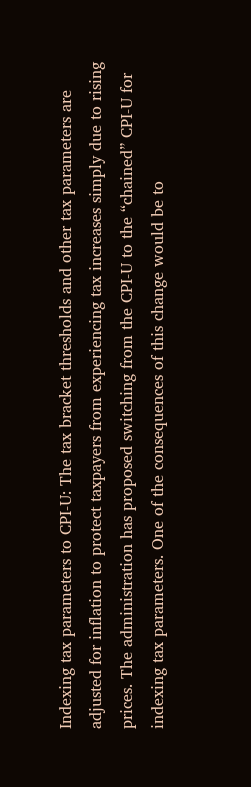Indexing tax parameters to CPI-U: The tax bracket thresholds and other tax parameters are adjusted for inflation to protect taxpayers from experiencing tax increases simply due to rising prices. The administration has proposed switching from the CPI-U to the “chained” CPI-U for indexing tax parameters. One of the consequences of this change would be to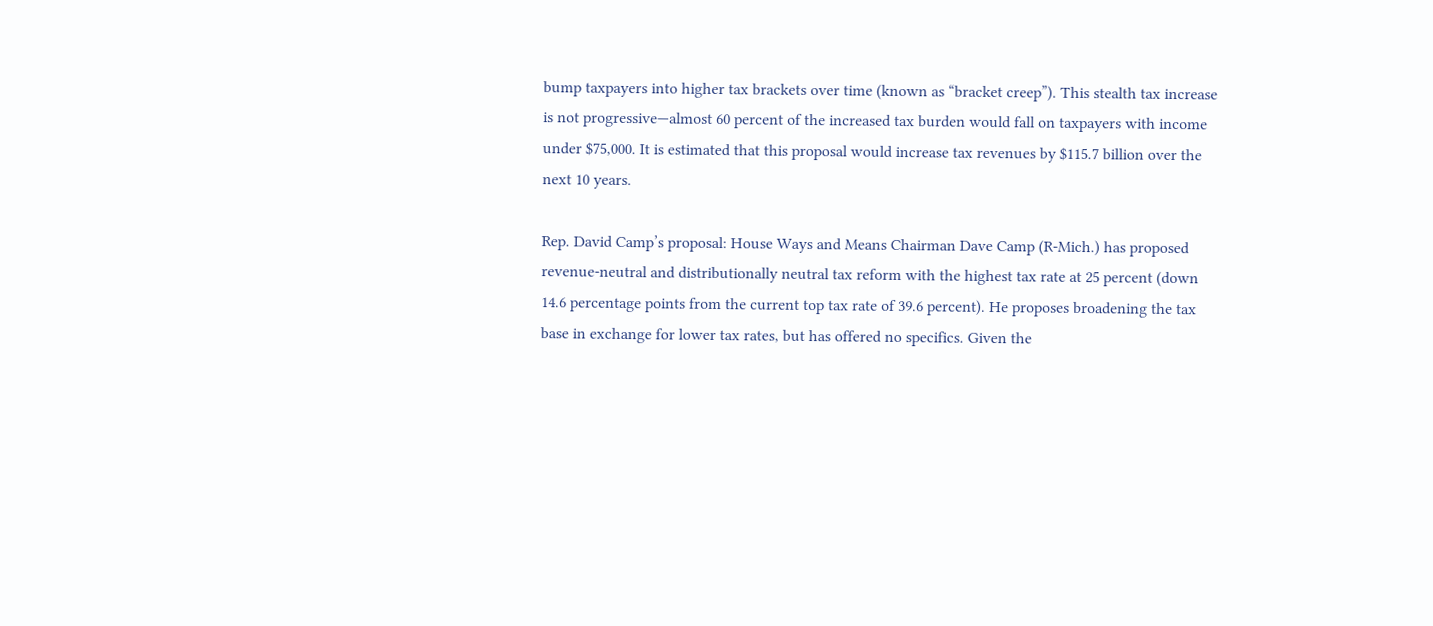bump taxpayers into higher tax brackets over time (known as “bracket creep”). This stealth tax increase is not progressive—almost 60 percent of the increased tax burden would fall on taxpayers with income under $75,000. It is estimated that this proposal would increase tax revenues by $115.7 billion over the next 10 years.

Rep. David Camp’s proposal: House Ways and Means Chairman Dave Camp (R-Mich.) has proposed revenue-neutral and distributionally neutral tax reform with the highest tax rate at 25 percent (down 14.6 percentage points from the current top tax rate of 39.6 percent). He proposes broadening the tax base in exchange for lower tax rates, but has offered no specifics. Given the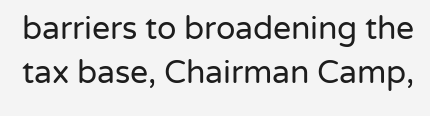barriers to broadening the tax base, Chairman Camp,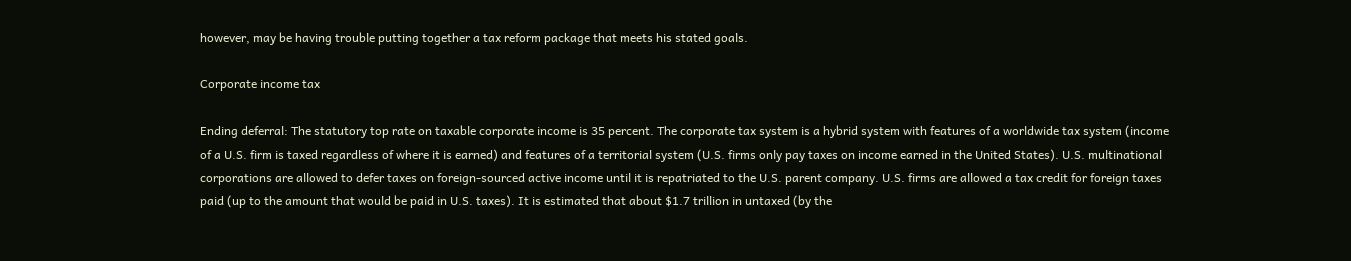however, may be having trouble putting together a tax reform package that meets his stated goals.

Corporate income tax

Ending deferral: The statutory top rate on taxable corporate income is 35 percent. The corporate tax system is a hybrid system with features of a worldwide tax system (income of a U.S. firm is taxed regardless of where it is earned) and features of a territorial system (U.S. firms only pay taxes on income earned in the United States). U.S. multinational corporations are allowed to defer taxes on foreign-sourced active income until it is repatriated to the U.S. parent company. U.S. firms are allowed a tax credit for foreign taxes paid (up to the amount that would be paid in U.S. taxes). It is estimated that about $1.7 trillion in untaxed (by the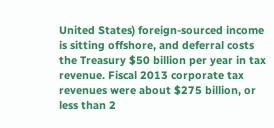United States) foreign-sourced income is sitting offshore, and deferral costs the Treasury $50 billion per year in tax revenue. Fiscal 2013 corporate tax revenues were about $275 billion, or less than 2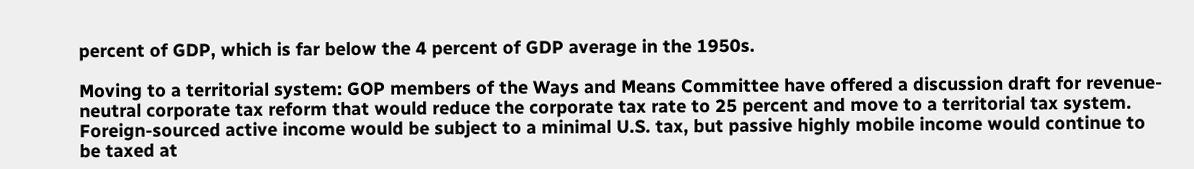percent of GDP, which is far below the 4 percent of GDP average in the 1950s.

Moving to a territorial system: GOP members of the Ways and Means Committee have offered a discussion draft for revenue-neutral corporate tax reform that would reduce the corporate tax rate to 25 percent and move to a territorial tax system. Foreign-sourced active income would be subject to a minimal U.S. tax, but passive highly mobile income would continue to be taxed at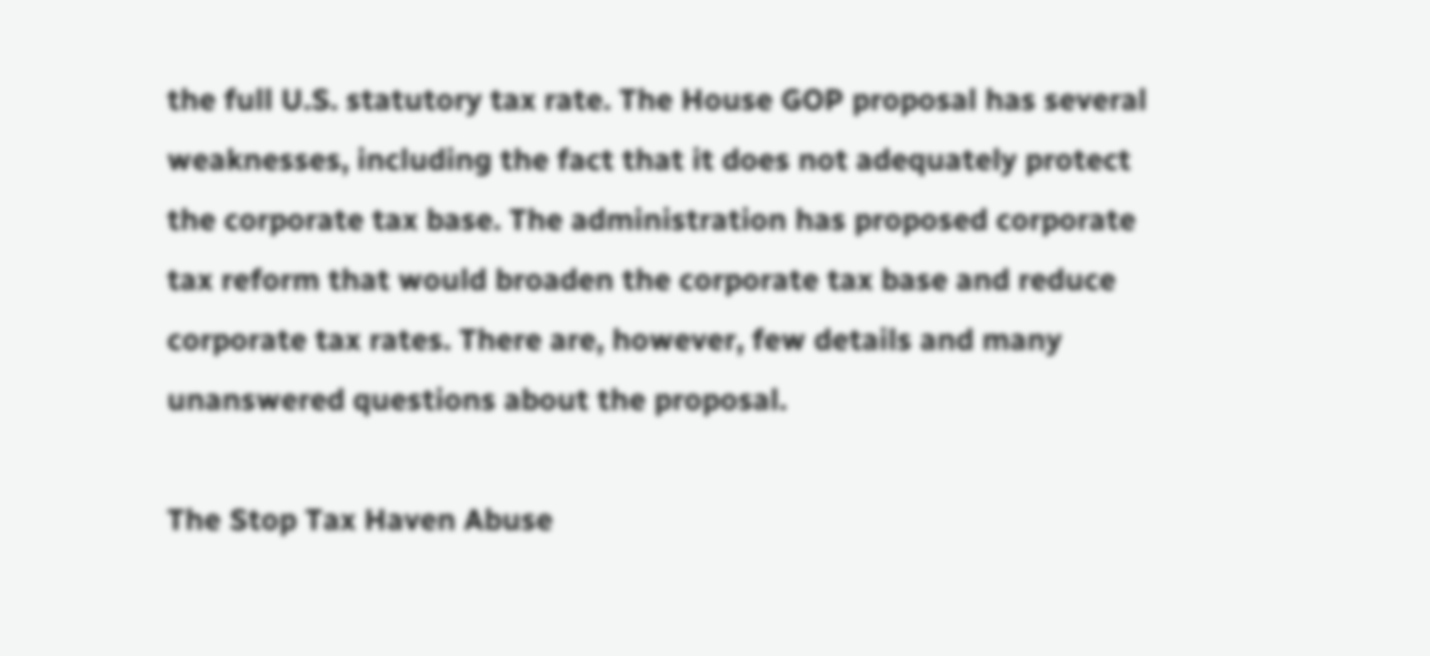the full U.S. statutory tax rate. The House GOP proposal has several weaknesses, including the fact that it does not adequately protect the corporate tax base. The administration has proposed corporate tax reform that would broaden the corporate tax base and reduce corporate tax rates. There are, however, few details and many unanswered questions about the proposal.

The Stop Tax Haven Abuse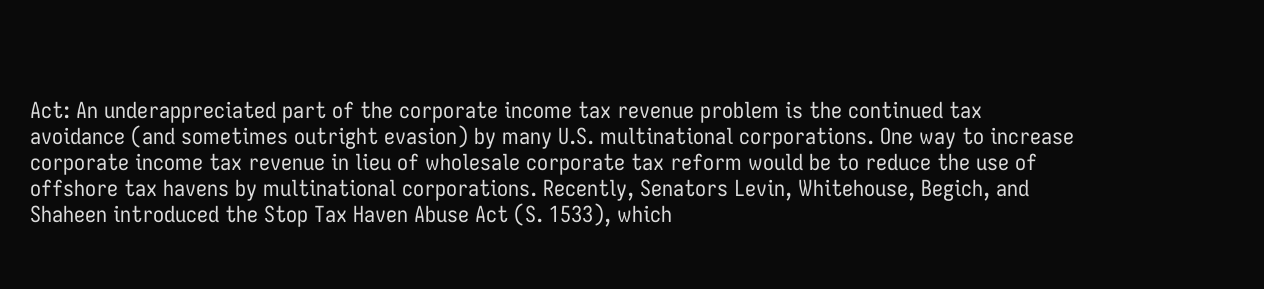Act: An underappreciated part of the corporate income tax revenue problem is the continued tax avoidance (and sometimes outright evasion) by many U.S. multinational corporations. One way to increase corporate income tax revenue in lieu of wholesale corporate tax reform would be to reduce the use of offshore tax havens by multinational corporations. Recently, Senators Levin, Whitehouse, Begich, and Shaheen introduced the Stop Tax Haven Abuse Act (S. 1533), which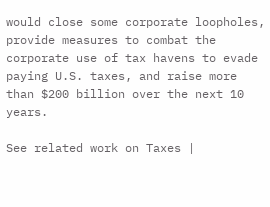would close some corporate loopholes, provide measures to combat the corporate use of tax havens to evade paying U.S. taxes, and raise more than $200 billion over the next 10 years.

See related work on Taxes |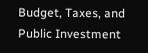Budget, Taxes, and Public Investment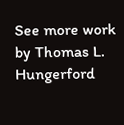See more work by Thomas L. Hungerford